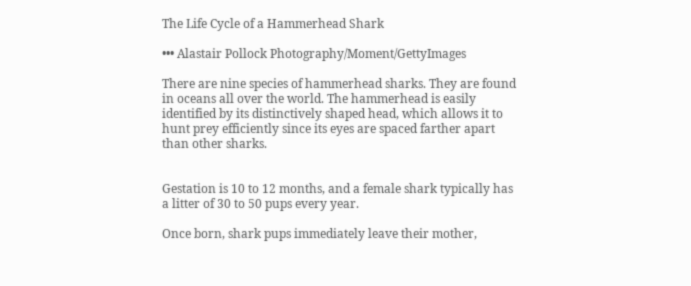The Life Cycle of a Hammerhead Shark

••• Alastair Pollock Photography/Moment/GettyImages

There are nine species of hammerhead sharks. They are found in oceans all over the world. The hammerhead is easily identified by its distinctively shaped head, which allows it to hunt prey efficiently since its eyes are spaced farther apart than other sharks.


Gestation is 10 to 12 months, and a female shark typically has a litter of 30 to 50 pups every year.

Once born, shark pups immediately leave their mother,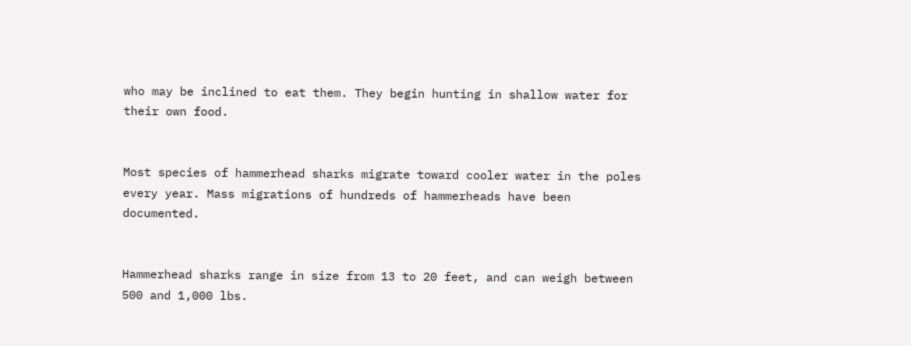who may be inclined to eat them. They begin hunting in shallow water for their own food.


Most species of hammerhead sharks migrate toward cooler water in the poles every year. Mass migrations of hundreds of hammerheads have been documented.


Hammerhead sharks range in size from 13 to 20 feet, and can weigh between 500 and 1,000 lbs.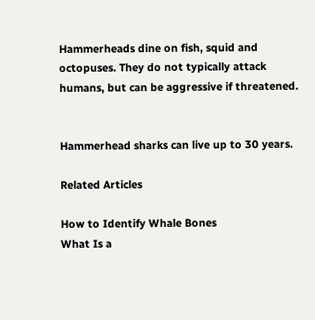Hammerheads dine on fish, squid and octopuses. They do not typically attack humans, but can be aggressive if threatened.


Hammerhead sharks can live up to 30 years.

Related Articles

How to Identify Whale Bones
What Is a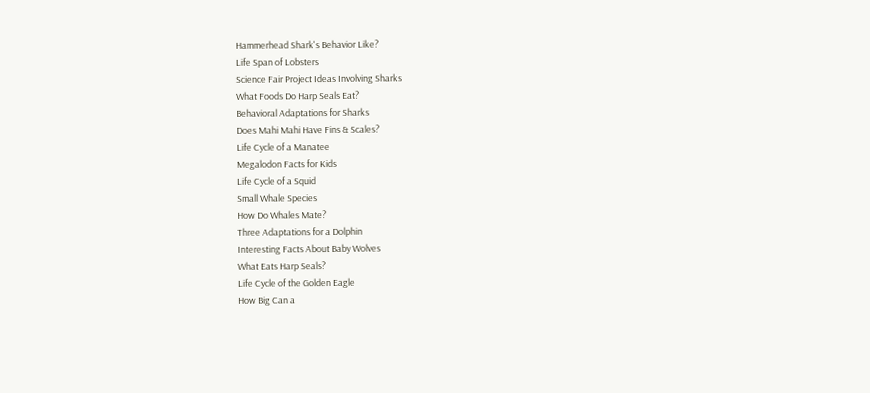Hammerhead Shark's Behavior Like?
Life Span of Lobsters
Science Fair Project Ideas Involving Sharks
What Foods Do Harp Seals Eat?
Behavioral Adaptations for Sharks
Does Mahi Mahi Have Fins & Scales?
Life Cycle of a Manatee
Megalodon Facts for Kids
Life Cycle of a Squid
Small Whale Species
How Do Whales Mate?
Three Adaptations for a Dolphin
Interesting Facts About Baby Wolves
What Eats Harp Seals?
Life Cycle of the Golden Eagle
How Big Can a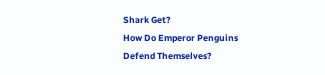Shark Get?
How Do Emperor Penguins Defend Themselves?